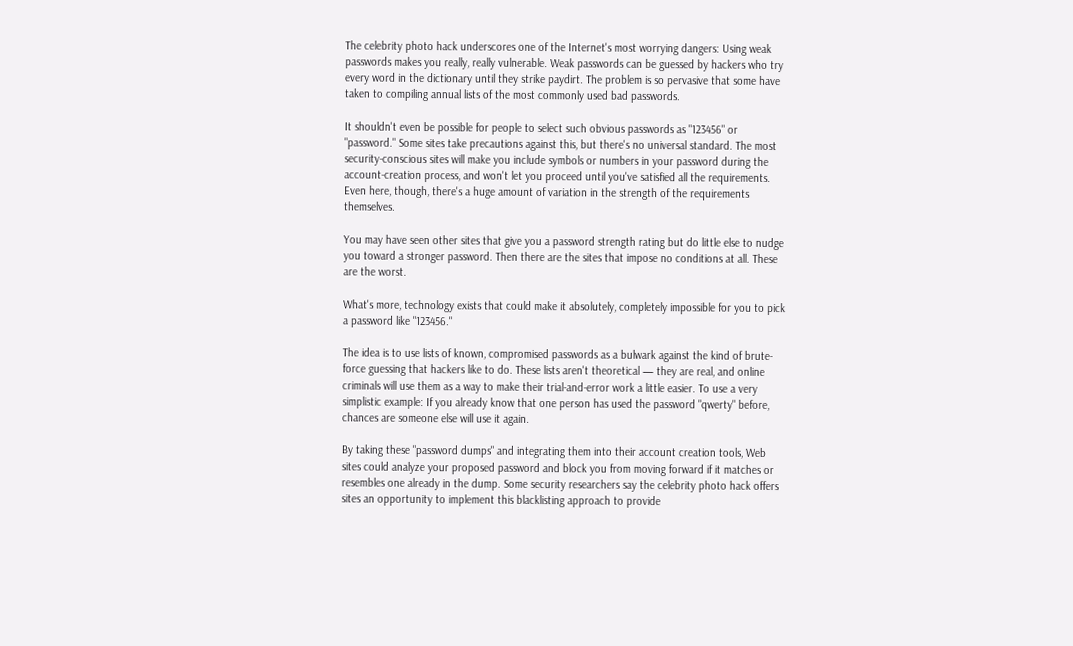The celebrity photo hack underscores one of the Internet's most worrying dangers: Using weak passwords makes you really, really vulnerable. Weak passwords can be guessed by hackers who try every word in the dictionary until they strike paydirt. The problem is so pervasive that some have taken to compiling annual lists of the most commonly used bad passwords.

It shouldn't even be possible for people to select such obvious passwords as "123456" or "password." Some sites take precautions against this, but there's no universal standard. The most security-conscious sites will make you include symbols or numbers in your password during the account-creation process, and won't let you proceed until you've satisfied all the requirements. Even here, though, there's a huge amount of variation in the strength of the requirements themselves.

You may have seen other sites that give you a password strength rating but do little else to nudge you toward a stronger password. Then there are the sites that impose no conditions at all. These are the worst.

What's more, technology exists that could make it absolutely, completely impossible for you to pick a password like "123456."

The idea is to use lists of known, compromised passwords as a bulwark against the kind of brute-force guessing that hackers like to do. These lists aren't theoretical — they are real, and online criminals will use them as a way to make their trial-and-error work a little easier. To use a very simplistic example: If you already know that one person has used the password "qwerty" before, chances are someone else will use it again.

By taking these "password dumps" and integrating them into their account creation tools, Web sites could analyze your proposed password and block you from moving forward if it matches or resembles one already in the dump. Some security researchers say the celebrity photo hack offers sites an opportunity to implement this blacklisting approach to provide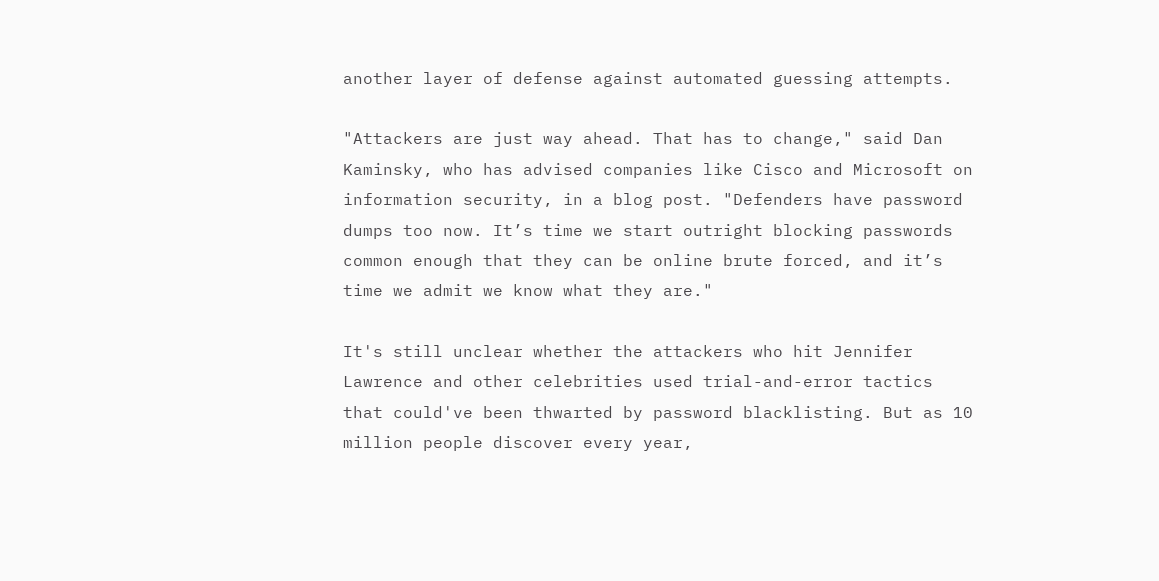another layer of defense against automated guessing attempts.

"Attackers are just way ahead. That has to change," said Dan Kaminsky, who has advised companies like Cisco and Microsoft on information security, in a blog post. "Defenders have password dumps too now. It’s time we start outright blocking passwords common enough that they can be online brute forced, and it’s time we admit we know what they are."

It's still unclear whether the attackers who hit Jennifer Lawrence and other celebrities used trial-and-error tactics that could've been thwarted by password blacklisting. But as 10 million people discover every year,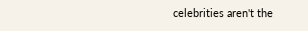celebrities aren't the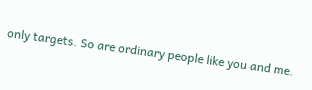only targets. So are ordinary people like you and me.